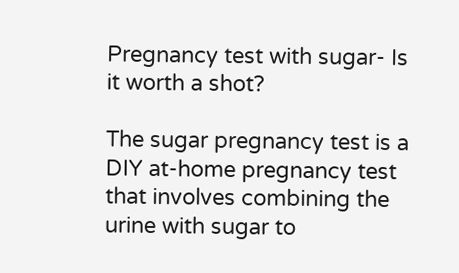Pregnancy test with sugar- Is it worth a shot?

The sugar pregnancy test is a DIY at-home pregnancy test that involves combining the urine with sugar to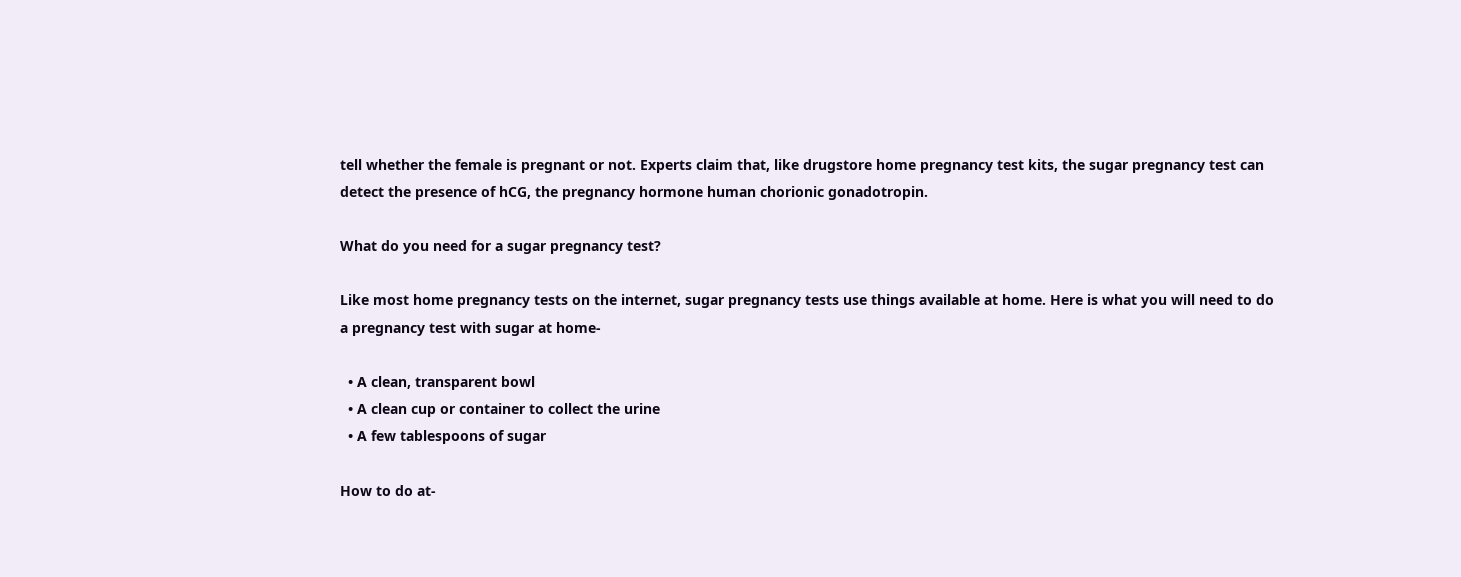tell whether the female is pregnant or not. Experts claim that, like drugstore home pregnancy test kits, the sugar pregnancy test can detect the presence of hCG, the pregnancy hormone human chorionic gonadotropin.

What do you need for a sugar pregnancy test?

Like most home pregnancy tests on the internet, sugar pregnancy tests use things available at home. Here is what you will need to do a pregnancy test with sugar at home-

  • A clean, transparent bowl
  • A clean cup or container to collect the urine
  • A few tablespoons of sugar

How to do at-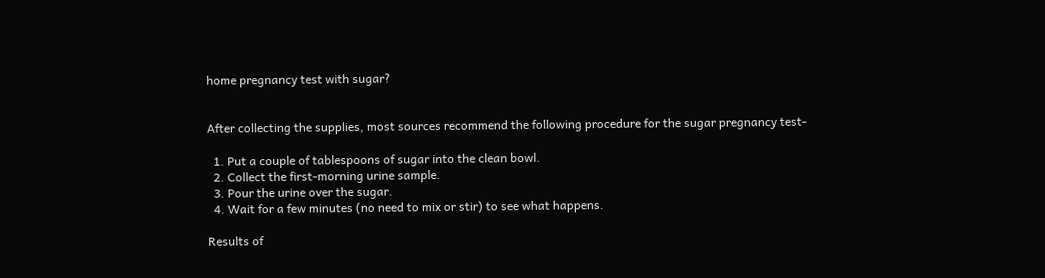home pregnancy test with sugar?


After collecting the supplies, most sources recommend the following procedure for the sugar pregnancy test-

  1. Put a couple of tablespoons of sugar into the clean bowl.
  2. Collect the first-morning urine sample.
  3. Pour the urine over the sugar.
  4. Wait for a few minutes (no need to mix or stir) to see what happens.

Results of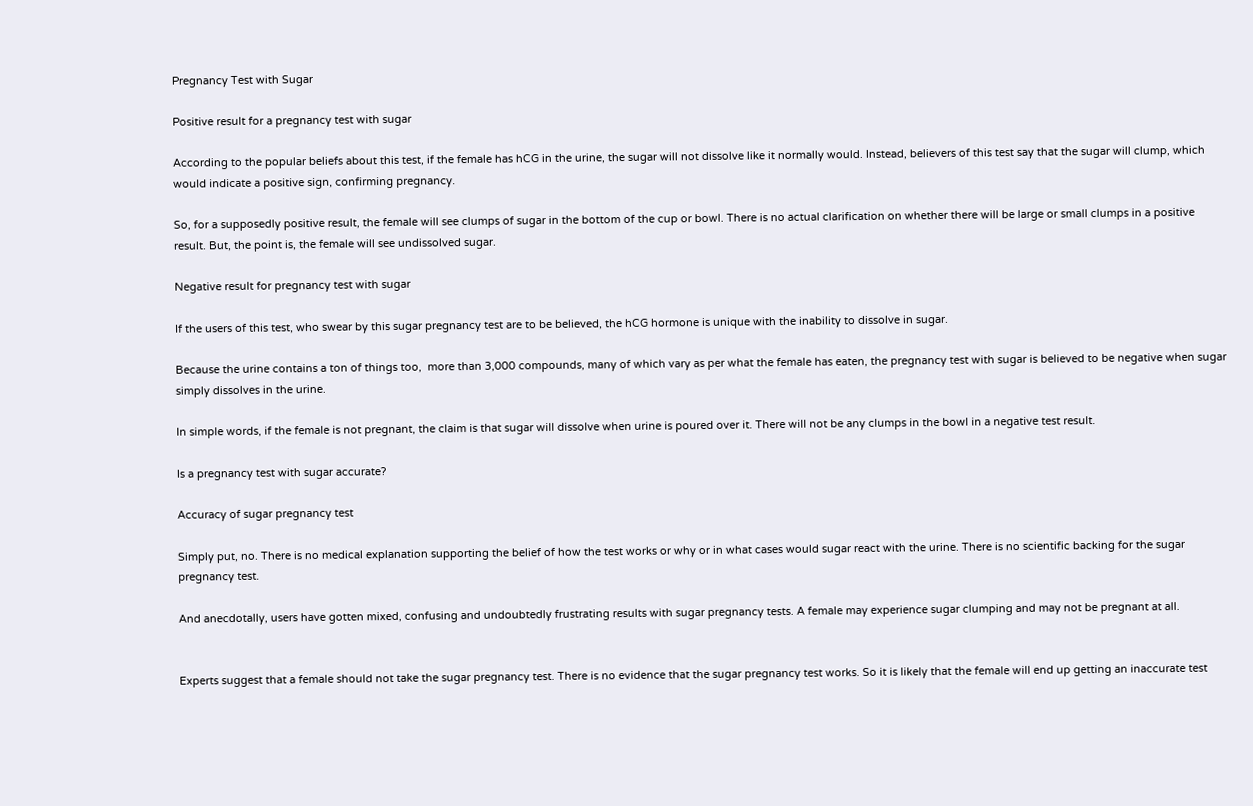Pregnancy Test with Sugar

Positive result for a pregnancy test with sugar

According to the popular beliefs about this test, if the female has hCG in the urine, the sugar will not dissolve like it normally would. Instead, believers of this test say that the sugar will clump, which would indicate a positive sign, confirming pregnancy.

So, for a supposedly positive result, the female will see clumps of sugar in the bottom of the cup or bowl. There is no actual clarification on whether there will be large or small clumps in a positive result. But, the point is, the female will see undissolved sugar.

Negative result for pregnancy test with sugar

If the users of this test, who swear by this sugar pregnancy test are to be believed, the hCG hormone is unique with the inability to dissolve in sugar.

Because the urine contains a ton of things too,  more than 3,000 compounds, many of which vary as per what the female has eaten, the pregnancy test with sugar is believed to be negative when sugar simply dissolves in the urine.

In simple words, if the female is not pregnant, the claim is that sugar will dissolve when urine is poured over it. There will not be any clumps in the bowl in a negative test result.

Is a pregnancy test with sugar accurate?

Accuracy of sugar pregnancy test

Simply put, no. There is no medical explanation supporting the belief of how the test works or why or in what cases would sugar react with the urine. There is no scientific backing for the sugar pregnancy test.

And anecdotally, users have gotten mixed, confusing and undoubtedly frustrating results with sugar pregnancy tests. A female may experience sugar clumping and may not be pregnant at all.


Experts suggest that a female should not take the sugar pregnancy test. There is no evidence that the sugar pregnancy test works. So it is likely that the female will end up getting an inaccurate test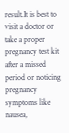result.It is best to visit a doctor or take a proper pregnancy test kit after a missed period or noticing pregnancy symptoms like nausea,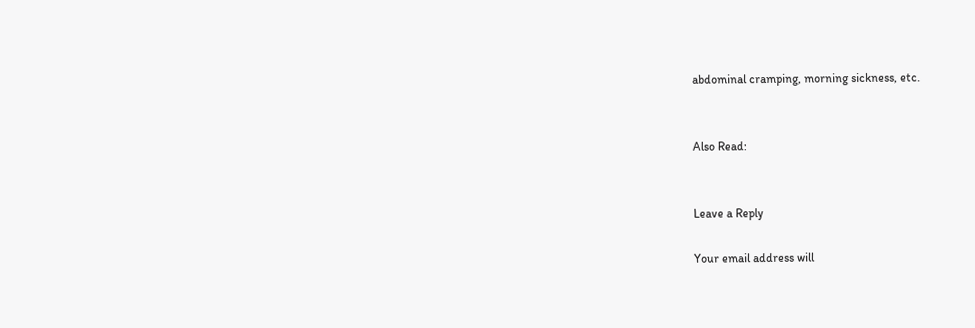abdominal cramping, morning sickness, etc.


Also Read:


Leave a Reply

Your email address will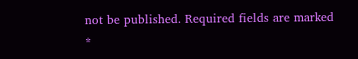not be published. Required fields are marked *